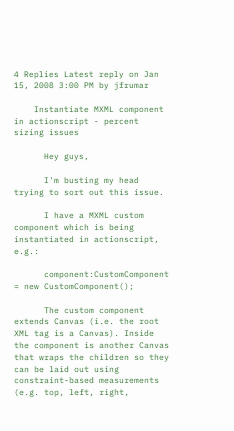4 Replies Latest reply on Jan 15, 2008 3:00 PM by jfrumar

    Instantiate MXML component in actionscript - percent sizing issues

      Hey guys,

      I'm busting my head trying to sort out this issue.

      I have a MXML custom component which is being instantiated in actionscript, e.g.:

      component:CustomComponent = new CustomComponent();

      The custom component extends Canvas (i.e. the root XML tag is a Canvas). Inside the component is another Canvas that wraps the children so they can be laid out using constraint-based measurements (e.g. top, left, right,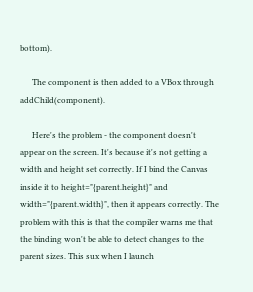bottom).

      The component is then added to a VBox through addChild(component).

      Here's the problem - the component doesn't appear on the screen. It's because it's not getting a width and height set correctly. If I bind the Canvas inside it to height="{parent.height}" and width="{parent.width}", then it appears correctly. The problem with this is that the compiler warns me that the binding won't be able to detect changes to the parent sizes. This sux when I launch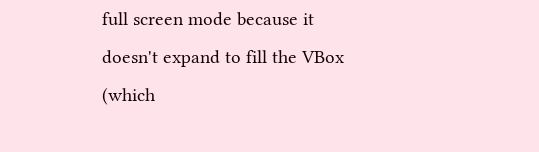full screen mode because it doesn't expand to fill the VBox (which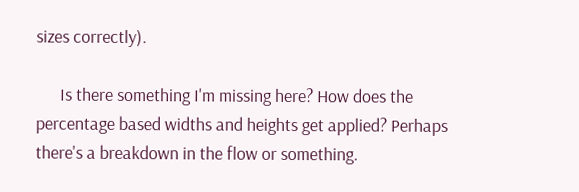sizes correctly).

      Is there something I'm missing here? How does the percentage based widths and heights get applied? Perhaps there's a breakdown in the flow or something.